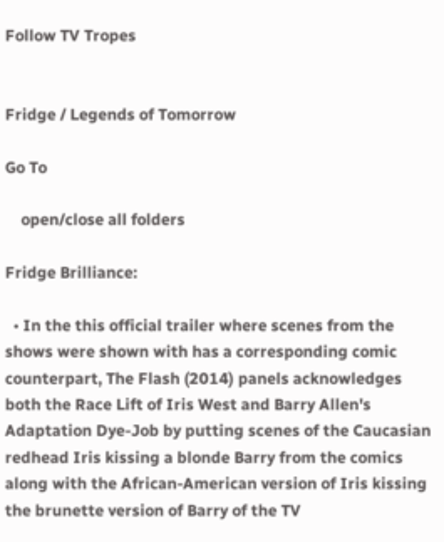Follow TV Tropes


Fridge / Legends of Tomorrow

Go To

    open/close all folders

Fridge Brilliance:

  • In the this official trailer where scenes from the shows were shown with has a corresponding comic counterpart, The Flash (2014) panels acknowledges both the Race Lift of Iris West and Barry Allen's Adaptation Dye-Job by putting scenes of the Caucasian redhead Iris kissing a blonde Barry from the comics along with the African-American version of Iris kissing the brunette version of Barry of the TV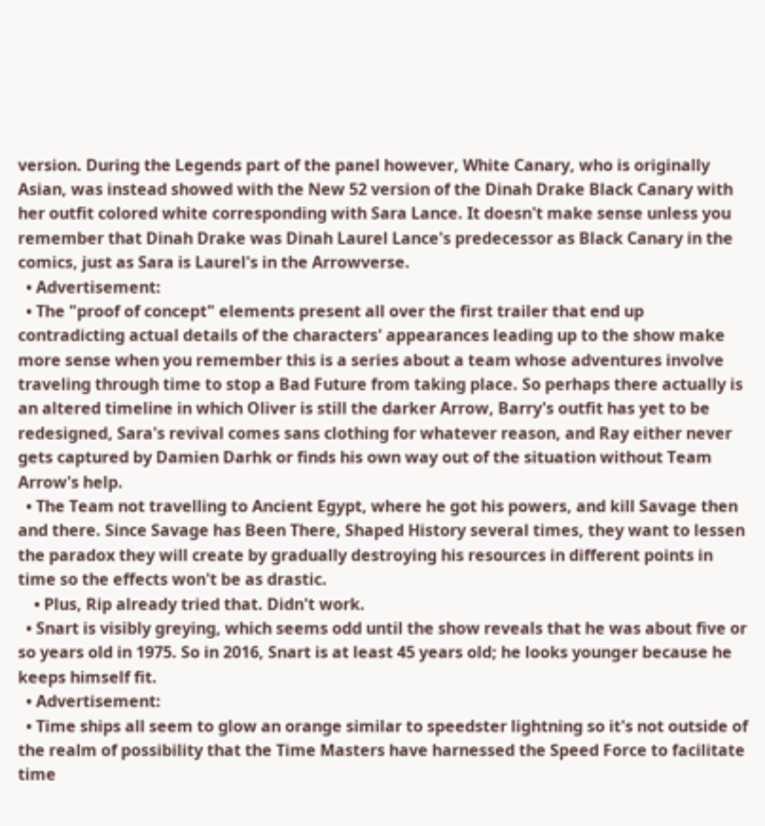version. During the Legends part of the panel however, White Canary, who is originally Asian, was instead showed with the New 52 version of the Dinah Drake Black Canary with her outfit colored white corresponding with Sara Lance. It doesn't make sense unless you remember that Dinah Drake was Dinah Laurel Lance's predecessor as Black Canary in the comics, just as Sara is Laurel's in the Arrowverse.
  • Advertisement:
  • The "proof of concept" elements present all over the first trailer that end up contradicting actual details of the characters' appearances leading up to the show make more sense when you remember this is a series about a team whose adventures involve traveling through time to stop a Bad Future from taking place. So perhaps there actually is an altered timeline in which Oliver is still the darker Arrow, Barry's outfit has yet to be redesigned, Sara's revival comes sans clothing for whatever reason, and Ray either never gets captured by Damien Darhk or finds his own way out of the situation without Team Arrow's help.
  • The Team not travelling to Ancient Egypt, where he got his powers, and kill Savage then and there. Since Savage has Been There, Shaped History several times, they want to lessen the paradox they will create by gradually destroying his resources in different points in time so the effects won't be as drastic.
    • Plus, Rip already tried that. Didn't work.
  • Snart is visibly greying, which seems odd until the show reveals that he was about five or so years old in 1975. So in 2016, Snart is at least 45 years old; he looks younger because he keeps himself fit.
  • Advertisement:
  • Time ships all seem to glow an orange similar to speedster lightning so it's not outside of the realm of possibility that the Time Masters have harnessed the Speed Force to facilitate time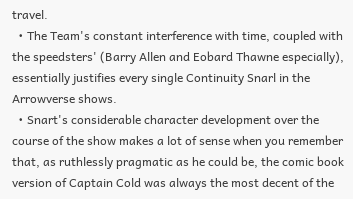travel.
  • The Team's constant interference with time, coupled with the speedsters' (Barry Allen and Eobard Thawne especially), essentially justifies every single Continuity Snarl in the Arrowverse shows.
  • Snart's considerable character development over the course of the show makes a lot of sense when you remember that, as ruthlessly pragmatic as he could be, the comic book version of Captain Cold was always the most decent of the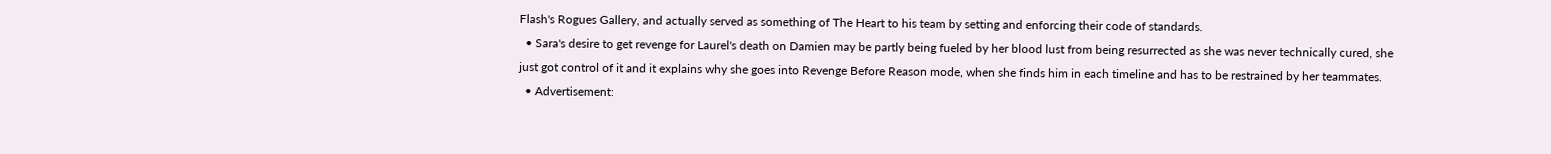Flash's Rogues Gallery, and actually served as something of The Heart to his team by setting and enforcing their code of standards.
  • Sara's desire to get revenge for Laurel's death on Damien may be partly being fueled by her blood lust from being resurrected as she was never technically cured, she just got control of it and it explains why she goes into Revenge Before Reason mode, when she finds him in each timeline and has to be restrained by her teammates.
  • Advertisement: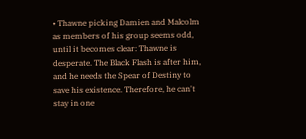• Thawne picking Damien and Malcolm as members of his group seems odd, until it becomes clear: Thawne is desperate. The Black Flash is after him, and he needs the Spear of Destiny to save his existence. Therefore, he can't stay in one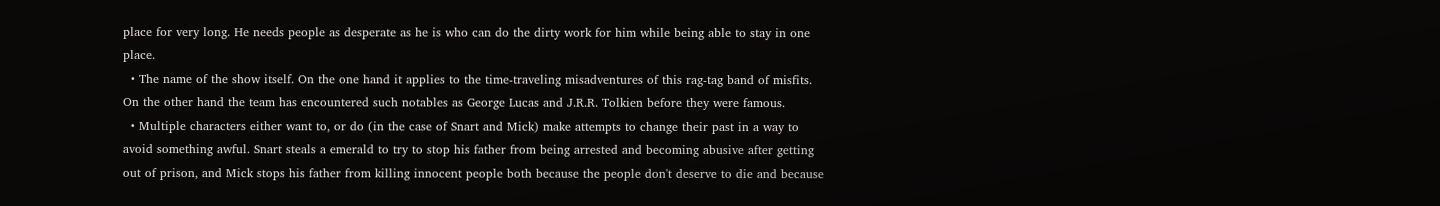place for very long. He needs people as desperate as he is who can do the dirty work for him while being able to stay in one place.
  • The name of the show itself. On the one hand it applies to the time-traveling misadventures of this rag-tag band of misfits. On the other hand the team has encountered such notables as George Lucas and J.R.R. Tolkien before they were famous.
  • Multiple characters either want to, or do (in the case of Snart and Mick) make attempts to change their past in a way to avoid something awful. Snart steals a emerald to try to stop his father from being arrested and becoming abusive after getting out of prison, and Mick stops his father from killing innocent people both because the people don't deserve to die and because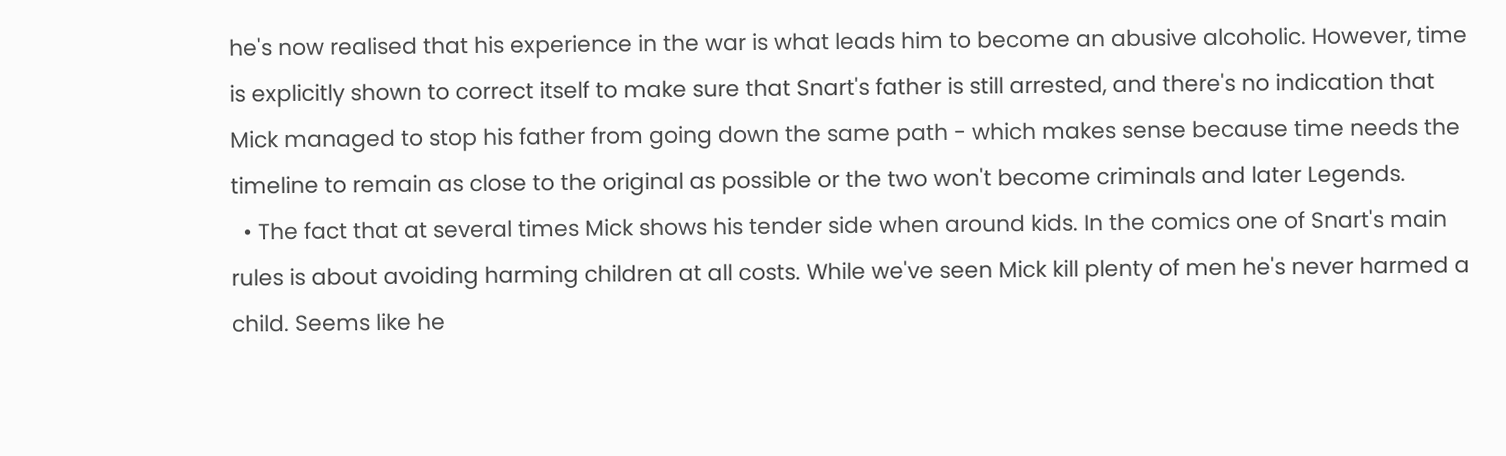he's now realised that his experience in the war is what leads him to become an abusive alcoholic. However, time is explicitly shown to correct itself to make sure that Snart's father is still arrested, and there's no indication that Mick managed to stop his father from going down the same path - which makes sense because time needs the timeline to remain as close to the original as possible or the two won't become criminals and later Legends.
  • The fact that at several times Mick shows his tender side when around kids. In the comics one of Snart's main rules is about avoiding harming children at all costs. While we've seen Mick kill plenty of men he's never harmed a child. Seems like he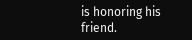is honoring his friend.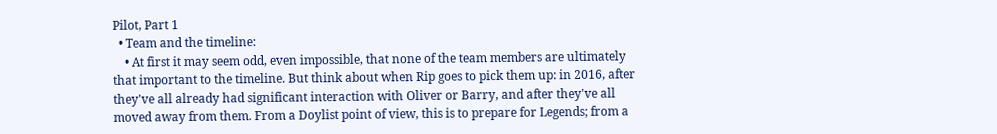Pilot, Part 1
  • Team and the timeline:
    • At first it may seem odd, even impossible, that none of the team members are ultimately that important to the timeline. But think about when Rip goes to pick them up: in 2016, after they've all already had significant interaction with Oliver or Barry, and after they've all moved away from them. From a Doylist point of view, this is to prepare for Legends; from a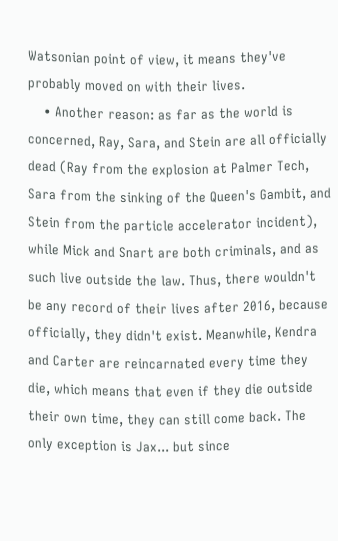Watsonian point of view, it means they've probably moved on with their lives.
    • Another reason: as far as the world is concerned, Ray, Sara, and Stein are all officially dead (Ray from the explosion at Palmer Tech, Sara from the sinking of the Queen's Gambit, and Stein from the particle accelerator incident), while Mick and Snart are both criminals, and as such live outside the law. Thus, there wouldn't be any record of their lives after 2016, because officially, they didn't exist. Meanwhile, Kendra and Carter are reincarnated every time they die, which means that even if they die outside their own time, they can still come back. The only exception is Jax... but since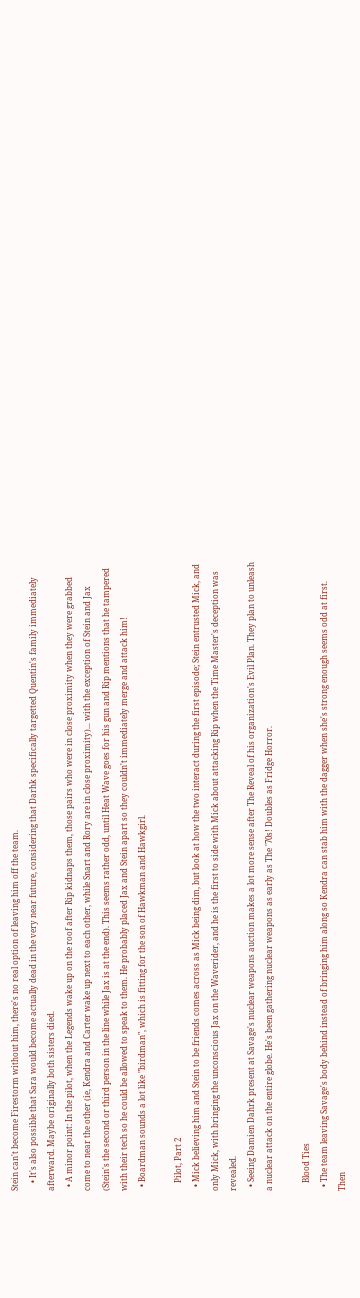Stein can't become Firestorm without him, there's no real option of leaving him off the team.
    • It's also possible that Sara would become actually dead in the very near future, considering that Darhk specifically targetted Quentin's family immediately afterward. Maybe originally both sisters died.
  • A minor point: In the pilot, when the Legends wake up on the roof after Rip kidnaps them, those pairs who were in close proximity when they were grabbed come to near the other (ie, Kendra and Carter wake up next to each other, while Snart and Rory are in close proximity)... with the exception of Stein and Jax (Stein's the second or third person in the line while Jax is at the end). This seems rather odd, until Heat Wave goes for his gun and Rip mentions that he tampered with their tech so he could be allowed to speak to them. He probably placed Jax and Stein apart so they couldn't immediately merge and attack him!
  • Boardman sounds a lot like "birdman", which is fitting for the son of Hawkman and Hawkgirl.

    Pilot, Part 2
  • Mick believing him and Stein to be friends comes across as Mick being dim, but look at how the two interact during the first episode; Stein entrusted Mick, and only Mick, with bringing the unconscious Jax on the Waverider, and he is the first to side with Mick about attacking Rip when the Time Master's deception was revealed.
  • Seeing Damien Dahrk present at Savage's nuclear weapons auction makes a lot more sense after The Reveal of his organization's Evil Plan. They plan to unleash a nuclear attack on the entire globe. He's been gathering nuclear weapons as early as The '70s! Doubles as Fridge Horror.

    Blood Ties
  • The team leaving Savage's body behind instead of bringing him along so Kendra can stab him with the dagger when she's strong enough seems odd at first. Then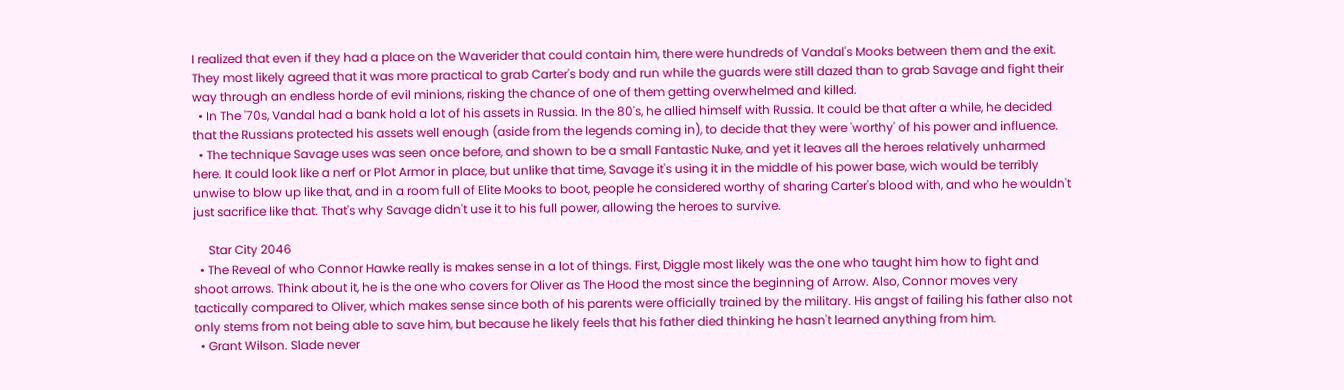I realized that even if they had a place on the Waverider that could contain him, there were hundreds of Vandal's Mooks between them and the exit. They most likely agreed that it was more practical to grab Carter's body and run while the guards were still dazed than to grab Savage and fight their way through an endless horde of evil minions, risking the chance of one of them getting overwhelmed and killed.
  • In The '70s, Vandal had a bank hold a lot of his assets in Russia. In the 80's, he allied himself with Russia. It could be that after a while, he decided that the Russians protected his assets well enough (aside from the legends coming in), to decide that they were 'worthy' of his power and influence.
  • The technique Savage uses was seen once before, and shown to be a small Fantastic Nuke, and yet it leaves all the heroes relatively unharmed here. It could look like a nerf or Plot Armor in place, but unlike that time, Savage it's using it in the middle of his power base, wich would be terribly unwise to blow up like that, and in a room full of Elite Mooks to boot, people he considered worthy of sharing Carter's blood with, and who he wouldn't just sacrifice like that. That's why Savage didn't use it to his full power, allowing the heroes to survive.

     Star City 2046
  • The Reveal of who Connor Hawke really is makes sense in a lot of things. First, Diggle most likely was the one who taught him how to fight and shoot arrows. Think about it, he is the one who covers for Oliver as The Hood the most since the beginning of Arrow. Also, Connor moves very tactically compared to Oliver, which makes sense since both of his parents were officially trained by the military. His angst of failing his father also not only stems from not being able to save him, but because he likely feels that his father died thinking he hasn't learned anything from him.
  • Grant Wilson. Slade never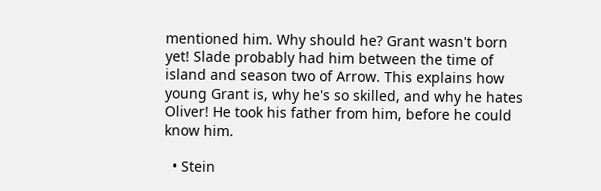mentioned him. Why should he? Grant wasn't born yet! Slade probably had him between the time of island and season two of Arrow. This explains how young Grant is, why he's so skilled, and why he hates Oliver! He took his father from him, before he could know him.

  • Stein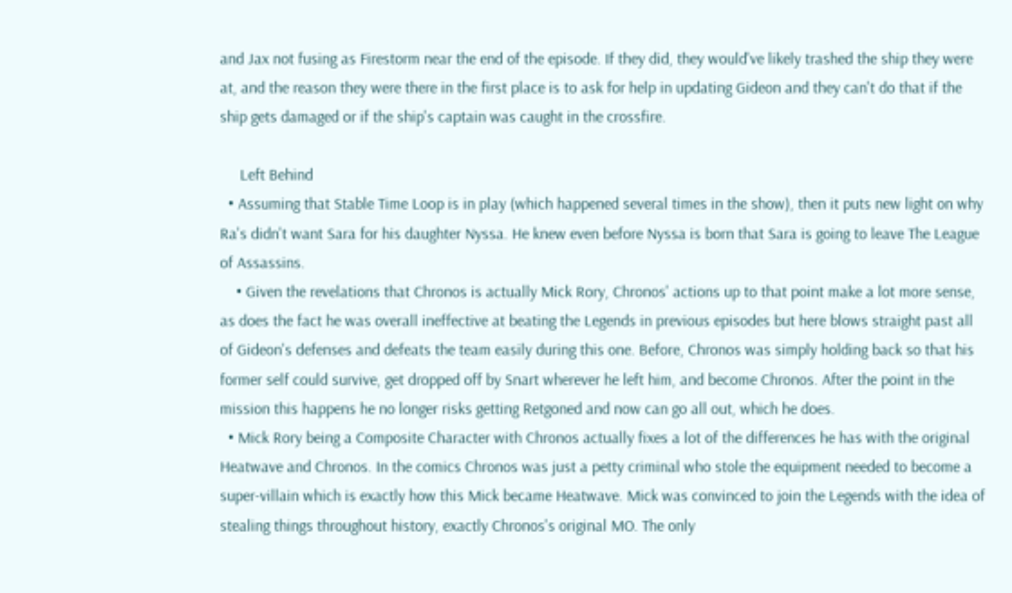and Jax not fusing as Firestorm near the end of the episode. If they did, they would've likely trashed the ship they were at, and the reason they were there in the first place is to ask for help in updating Gideon and they can't do that if the ship gets damaged or if the ship's captain was caught in the crossfire.

     Left Behind
  • Assuming that Stable Time Loop is in play (which happened several times in the show), then it puts new light on why Ra's didn't want Sara for his daughter Nyssa. He knew even before Nyssa is born that Sara is going to leave The League of Assassins.
    • Given the revelations that Chronos is actually Mick Rory, Chronos' actions up to that point make a lot more sense, as does the fact he was overall ineffective at beating the Legends in previous episodes but here blows straight past all of Gideon's defenses and defeats the team easily during this one. Before, Chronos was simply holding back so that his former self could survive, get dropped off by Snart wherever he left him, and become Chronos. After the point in the mission this happens he no longer risks getting Retgoned and now can go all out, which he does.
  • Mick Rory being a Composite Character with Chronos actually fixes a lot of the differences he has with the original Heatwave and Chronos. In the comics Chronos was just a petty criminal who stole the equipment needed to become a super-villain which is exactly how this Mick became Heatwave. Mick was convinced to join the Legends with the idea of stealing things throughout history, exactly Chronos's original MO. The only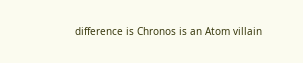difference is Chronos is an Atom villain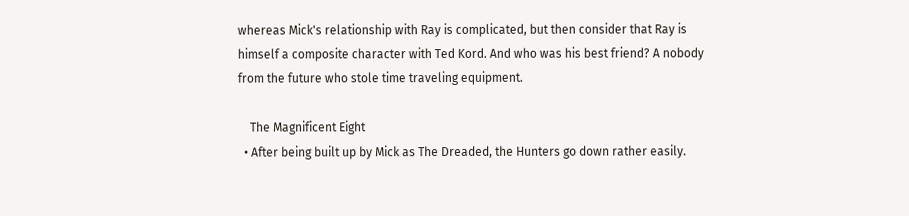whereas Mick's relationship with Ray is complicated, but then consider that Ray is himself a composite character with Ted Kord. And who was his best friend? A nobody from the future who stole time traveling equipment.

    The Magnificent Eight
  • After being built up by Mick as The Dreaded, the Hunters go down rather easily.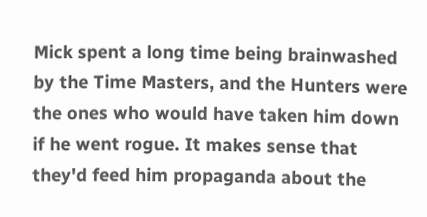Mick spent a long time being brainwashed by the Time Masters, and the Hunters were the ones who would have taken him down if he went rogue. It makes sense that they'd feed him propaganda about the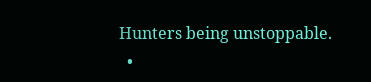Hunters being unstoppable.
  •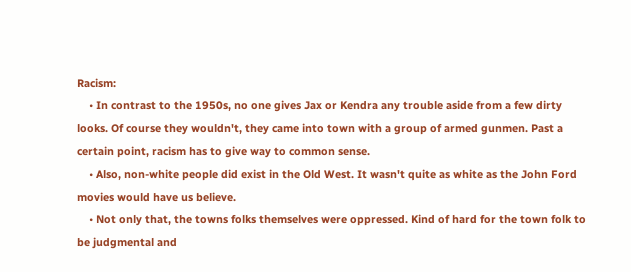Racism:
    • In contrast to the 1950s, no one gives Jax or Kendra any trouble aside from a few dirty looks. Of course they wouldn't, they came into town with a group of armed gunmen. Past a certain point, racism has to give way to common sense.
    • Also, non-white people did exist in the Old West. It wasn't quite as white as the John Ford movies would have us believe.
    • Not only that, the towns folks themselves were oppressed. Kind of hard for the town folk to be judgmental and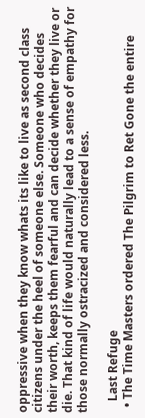oppressive when they know whats its like to live as second class citizens under the heel of someone else. Someone who decides their worth, keeps them fearful and can decide whether they live or die. That kind of life would naturally lead to a sense of empathy for those normally ostracized and considered less.

    Last Refuge
  • The Time Masters ordered The Pilgrim to Ret Gone the entire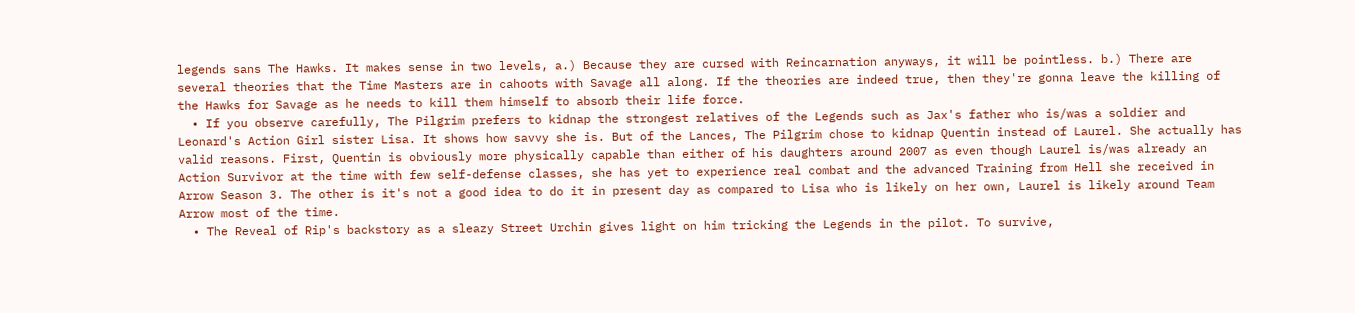legends sans The Hawks. It makes sense in two levels, a.) Because they are cursed with Reincarnation anyways, it will be pointless. b.) There are several theories that the Time Masters are in cahoots with Savage all along. If the theories are indeed true, then they're gonna leave the killing of the Hawks for Savage as he needs to kill them himself to absorb their life force.
  • If you observe carefully, The Pilgrim prefers to kidnap the strongest relatives of the Legends such as Jax's father who is/was a soldier and Leonard's Action Girl sister Lisa. It shows how savvy she is. But of the Lances, The Pilgrim chose to kidnap Quentin instead of Laurel. She actually has valid reasons. First, Quentin is obviously more physically capable than either of his daughters around 2007 as even though Laurel is/was already an Action Survivor at the time with few self-defense classes, she has yet to experience real combat and the advanced Training from Hell she received in Arrow Season 3. The other is it's not a good idea to do it in present day as compared to Lisa who is likely on her own, Laurel is likely around Team Arrow most of the time.
  • The Reveal of Rip's backstory as a sleazy Street Urchin gives light on him tricking the Legends in the pilot. To survive,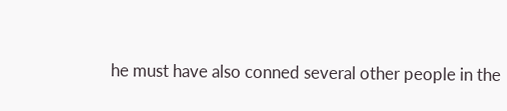he must have also conned several other people in the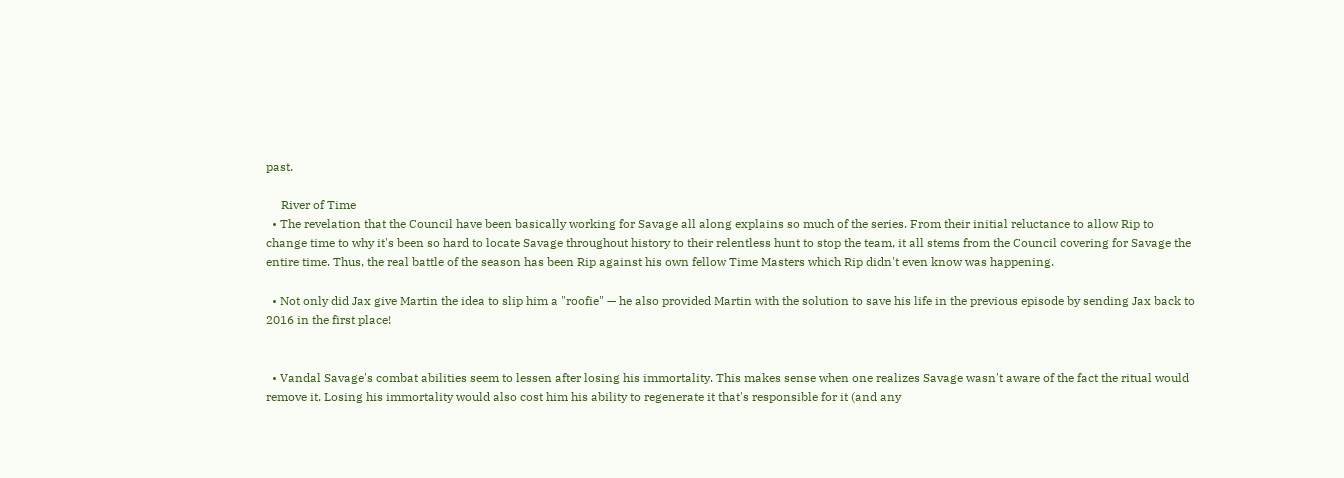past.

     River of Time
  • The revelation that the Council have been basically working for Savage all along explains so much of the series. From their initial reluctance to allow Rip to change time to why it's been so hard to locate Savage throughout history to their relentless hunt to stop the team, it all stems from the Council covering for Savage the entire time. Thus, the real battle of the season has been Rip against his own fellow Time Masters which Rip didn't even know was happening.

  • Not only did Jax give Martin the idea to slip him a "roofie" — he also provided Martin with the solution to save his life in the previous episode by sending Jax back to 2016 in the first place!


  • Vandal Savage's combat abilities seem to lessen after losing his immortality. This makes sense when one realizes Savage wasn't aware of the fact the ritual would remove it. Losing his immortality would also cost him his ability to regenerate it that's responsible for it (and any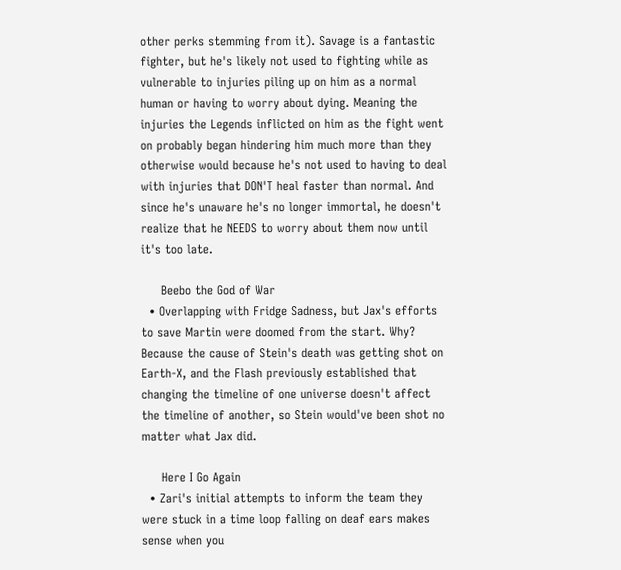other perks stemming from it). Savage is a fantastic fighter, but he's likely not used to fighting while as vulnerable to injuries piling up on him as a normal human or having to worry about dying. Meaning the injuries the Legends inflicted on him as the fight went on probably began hindering him much more than they otherwise would because he's not used to having to deal with injuries that DON'T heal faster than normal. And since he's unaware he's no longer immortal, he doesn't realize that he NEEDS to worry about them now until it's too late.

     Beebo the God of War
  • Overlapping with Fridge Sadness, but Jax's efforts to save Martin were doomed from the start. Why? Because the cause of Stein's death was getting shot on Earth-X, and the Flash previously established that changing the timeline of one universe doesn't affect the timeline of another, so Stein would've been shot no matter what Jax did.

     Here I Go Again
  • Zari's initial attempts to inform the team they were stuck in a time loop falling on deaf ears makes sense when you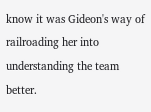know it was Gideon's way of railroading her into understanding the team better.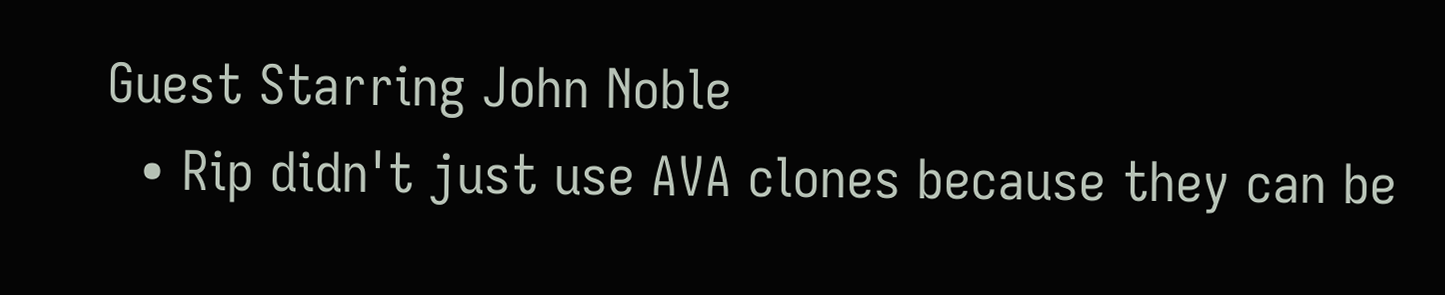Guest Starring John Noble
  • Rip didn't just use AVA clones because they can be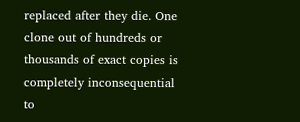replaced after they die. One clone out of hundreds or thousands of exact copies is completely inconsequential to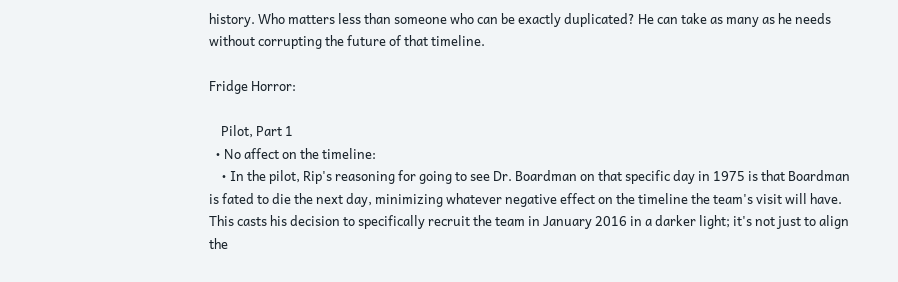history. Who matters less than someone who can be exactly duplicated? He can take as many as he needs without corrupting the future of that timeline.

Fridge Horror:

    Pilot, Part 1
  • No affect on the timeline:
    • In the pilot, Rip's reasoning for going to see Dr. Boardman on that specific day in 1975 is that Boardman is fated to die the next day, minimizing whatever negative effect on the timeline the team's visit will have. This casts his decision to specifically recruit the team in January 2016 in a darker light; it's not just to align the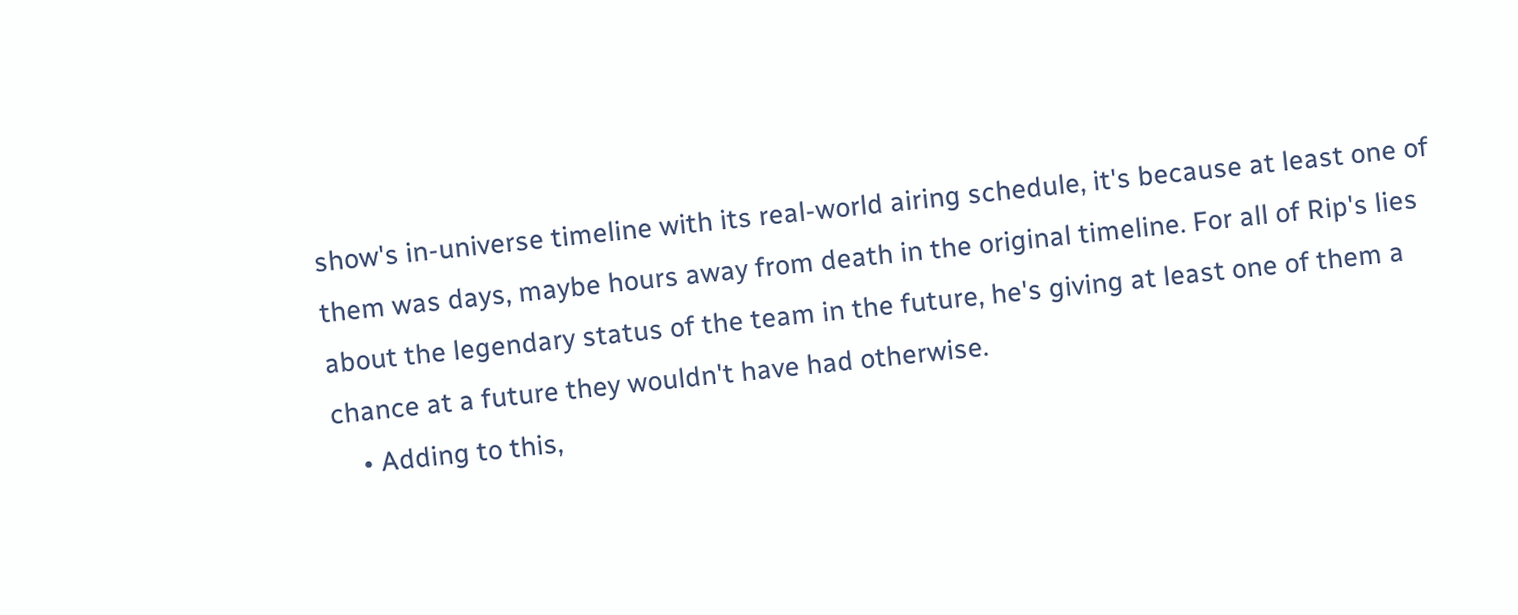show's in-universe timeline with its real-world airing schedule, it's because at least one of them was days, maybe hours away from death in the original timeline. For all of Rip's lies about the legendary status of the team in the future, he's giving at least one of them a chance at a future they wouldn't have had otherwise.
    • Adding to this,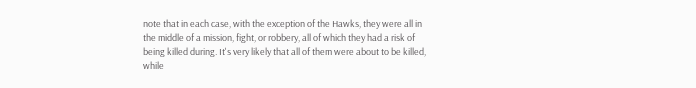note that in each case, with the exception of the Hawks, they were all in the middle of a mission, fight, or robbery, all of which they had a risk of being killed during. It's very likely that all of them were about to be killed, while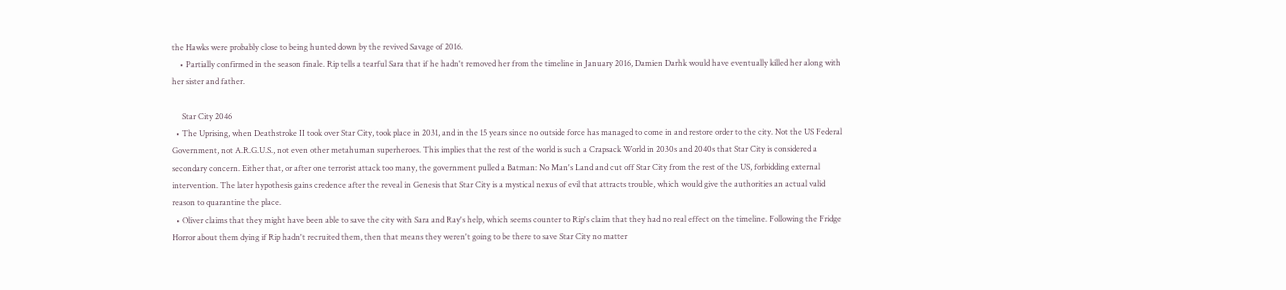the Hawks were probably close to being hunted down by the revived Savage of 2016.
    • Partially confirmed in the season finale. Rip tells a tearful Sara that if he hadn't removed her from the timeline in January 2016, Damien Darhk would have eventually killed her along with her sister and father.

     Star City 2046
  • The Uprising, when Deathstroke II took over Star City, took place in 2031, and in the 15 years since no outside force has managed to come in and restore order to the city. Not the US Federal Government, not A.R.G.U.S., not even other metahuman superheroes. This implies that the rest of the world is such a Crapsack World in 2030s and 2040s that Star City is considered a secondary concern. Either that, or after one terrorist attack too many, the government pulled a Batman: No Man's Land and cut off Star City from the rest of the US, forbidding external intervention. The later hypothesis gains credence after the reveal in Genesis that Star City is a mystical nexus of evil that attracts trouble, which would give the authorities an actual valid reason to quarantine the place.
  • Oliver claims that they might have been able to save the city with Sara and Ray's help, which seems counter to Rip's claim that they had no real effect on the timeline. Following the Fridge Horror about them dying if Rip hadn't recruited them, then that means they weren't going to be there to save Star City no matter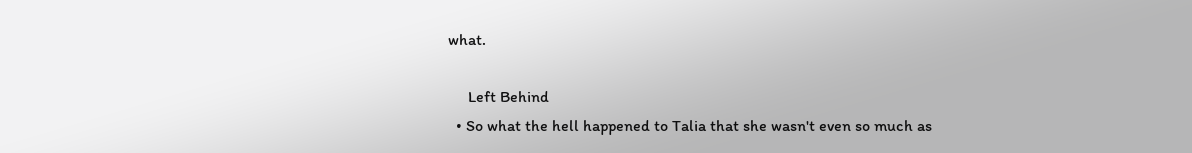what.

     Left Behind
  • So what the hell happened to Talia that she wasn't even so much as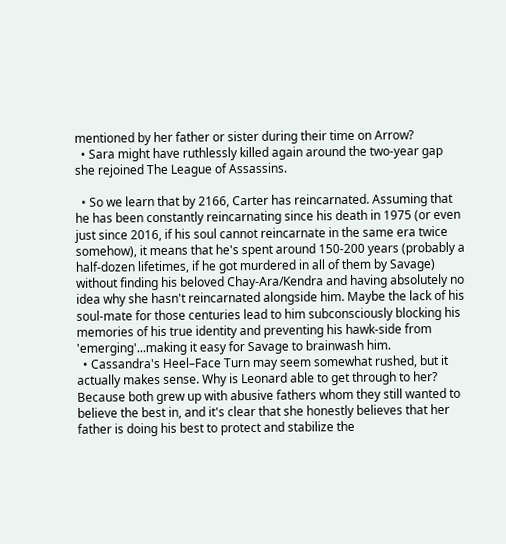mentioned by her father or sister during their time on Arrow?
  • Sara might have ruthlessly killed again around the two-year gap she rejoined The League of Assassins.

  • So we learn that by 2166, Carter has reincarnated. Assuming that he has been constantly reincarnating since his death in 1975 (or even just since 2016, if his soul cannot reincarnate in the same era twice somehow), it means that he's spent around 150-200 years (probably a half-dozen lifetimes, if he got murdered in all of them by Savage) without finding his beloved Chay-Ara/Kendra and having absolutely no idea why she hasn't reincarnated alongside him. Maybe the lack of his soul-mate for those centuries lead to him subconsciously blocking his memories of his true identity and preventing his hawk-side from 'emerging'...making it easy for Savage to brainwash him.
  • Cassandra's Heel–Face Turn may seem somewhat rushed, but it actually makes sense. Why is Leonard able to get through to her? Because both grew up with abusive fathers whom they still wanted to believe the best in, and it's clear that she honestly believes that her father is doing his best to protect and stabilize the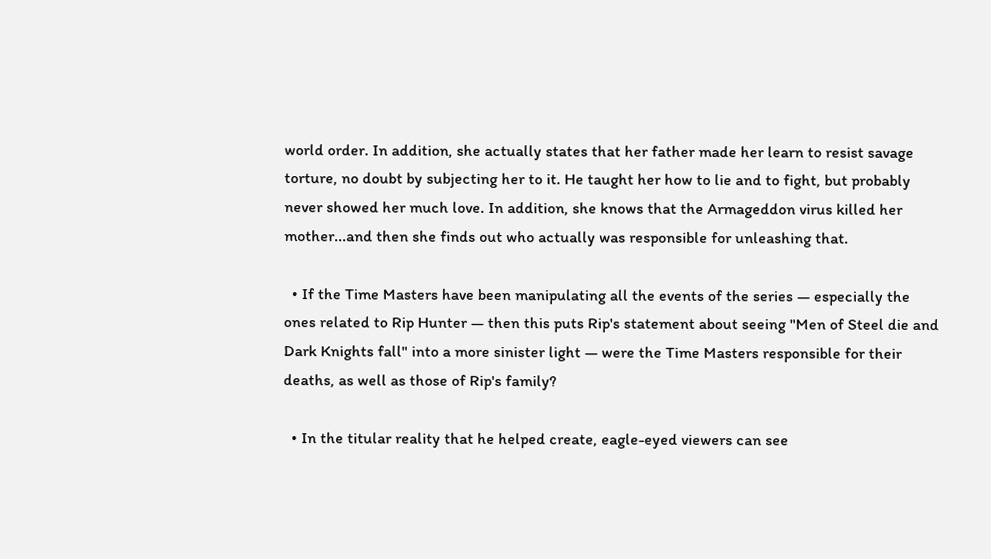world order. In addition, she actually states that her father made her learn to resist savage torture, no doubt by subjecting her to it. He taught her how to lie and to fight, but probably never showed her much love. In addition, she knows that the Armageddon virus killed her mother...and then she finds out who actually was responsible for unleashing that.

  • If the Time Masters have been manipulating all the events of the series — especially the ones related to Rip Hunter — then this puts Rip's statement about seeing "Men of Steel die and Dark Knights fall" into a more sinister light — were the Time Masters responsible for their deaths, as well as those of Rip's family?

  • In the titular reality that he helped create, eagle-eyed viewers can see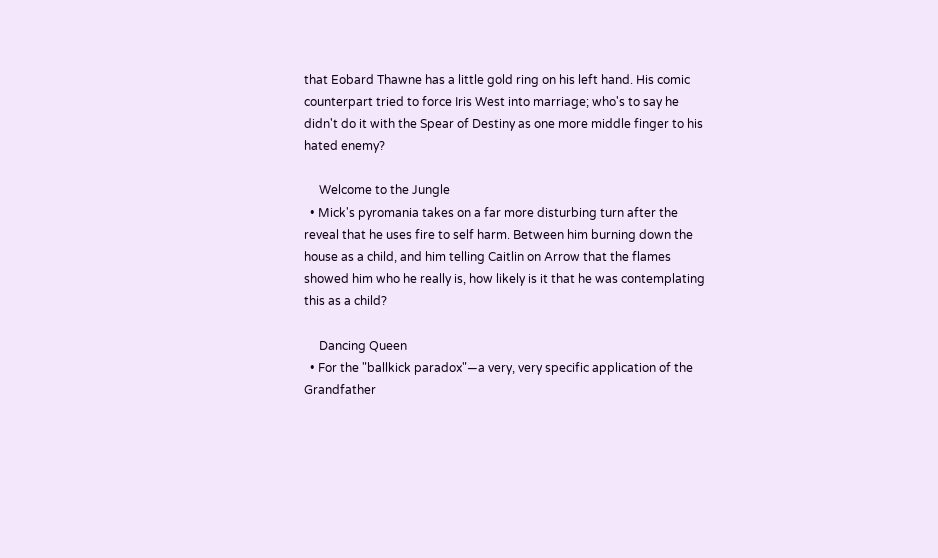that Eobard Thawne has a little gold ring on his left hand. His comic counterpart tried to force Iris West into marriage; who's to say he didn't do it with the Spear of Destiny as one more middle finger to his hated enemy?

     Welcome to the Jungle
  • Mick's pyromania takes on a far more disturbing turn after the reveal that he uses fire to self harm. Between him burning down the house as a child, and him telling Caitlin on Arrow that the flames showed him who he really is, how likely is it that he was contemplating this as a child?

     Dancing Queen
  • For the "ballkick paradox"—a very, very specific application of the Grandfather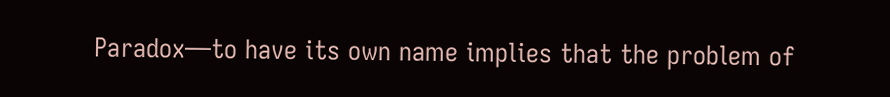Paradox—to have its own name implies that the problem of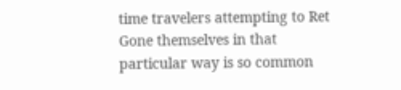time travelers attempting to Ret Gone themselves in that particular way is so common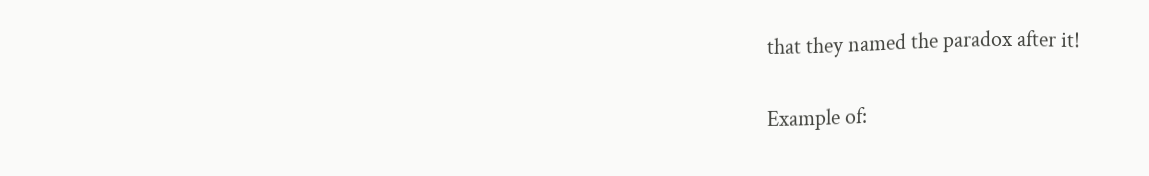that they named the paradox after it!


Example of: